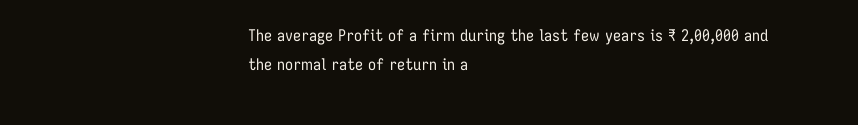The average Profit of a firm during the last few years is ₹ 2,00,000 and the normal rate of return in a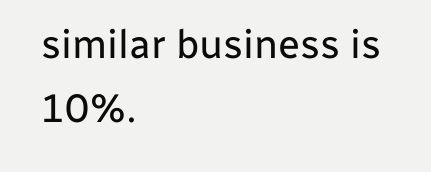similar business is 10%.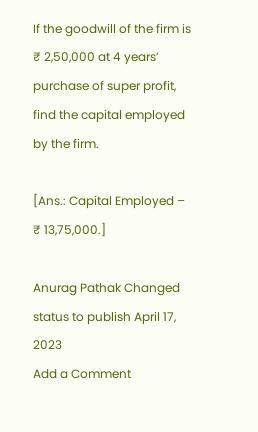If the goodwill of the firm is ₹ 2,50,000 at 4 years’ purchase of super profit, find the capital employed by the firm.

[Ans.: Capital Employed – ₹ 13,75,000.]

Anurag Pathak Changed status to publish April 17, 2023
Add a Comment